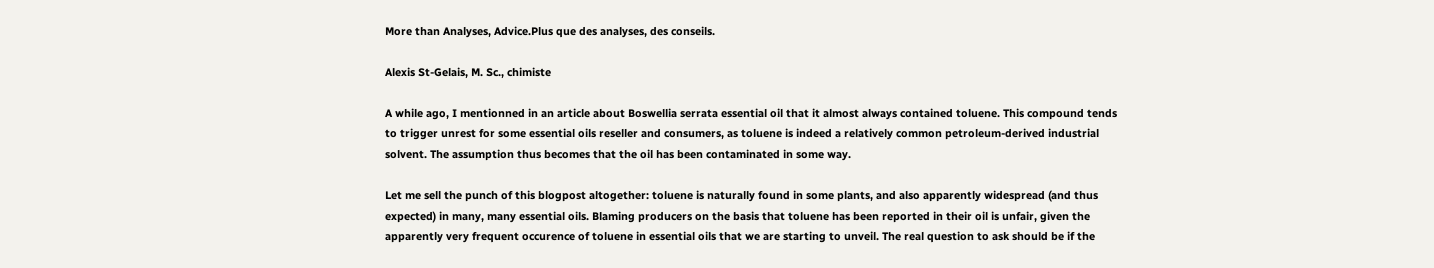More than Analyses, Advice.Plus que des analyses, des conseils.

Alexis St-Gelais, M. Sc., chimiste

A while ago, I mentionned in an article about Boswellia serrata essential oil that it almost always contained toluene. This compound tends to trigger unrest for some essential oils reseller and consumers, as toluene is indeed a relatively common petroleum-derived industrial solvent. The assumption thus becomes that the oil has been contaminated in some way.

Let me sell the punch of this blogpost altogether: toluene is naturally found in some plants, and also apparently widespread (and thus expected) in many, many essential oils. Blaming producers on the basis that toluene has been reported in their oil is unfair, given the apparently very frequent occurence of toluene in essential oils that we are starting to unveil. The real question to ask should be if the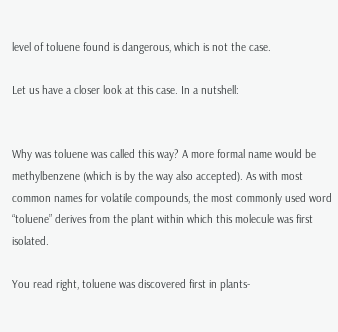level of toluene found is dangerous, which is not the case.

Let us have a closer look at this case. In a nutshell:


Why was toluene was called this way? A more formal name would be methylbenzene (which is by the way also accepted). As with most common names for volatile compounds, the most commonly used word “toluene” derives from the plant within which this molecule was first isolated.

You read right, toluene was discovered first in plants-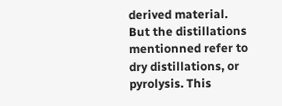derived material.  But the distillations mentionned refer to dry distillations, or pyrolysis. This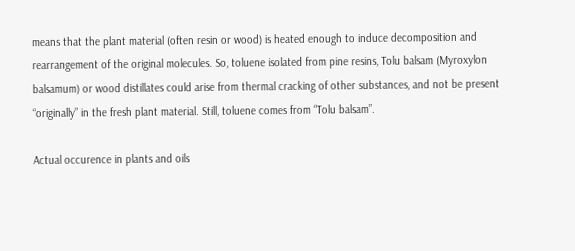means that the plant material (often resin or wood) is heated enough to induce decomposition and rearrangement of the original molecules. So, toluene isolated from pine resins, Tolu balsam (Myroxylon balsamum) or wood distillates could arise from thermal cracking of other substances, and not be present “originally” in the fresh plant material. Still, toluene comes from “Tolu balsam”.

Actual occurence in plants and oils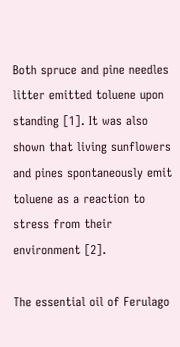Both spruce and pine needles litter emitted toluene upon standing [1]. It was also shown that living sunflowers and pines spontaneously emit toluene as a reaction to stress from their environment [2].

The essential oil of Ferulago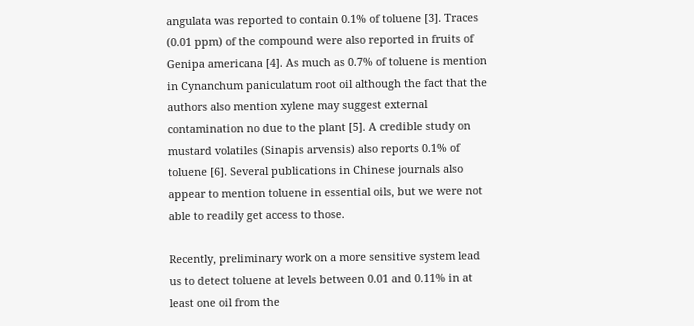angulata was reported to contain 0.1% of toluene [3]. Traces (0.01 ppm) of the compound were also reported in fruits of Genipa americana [4]. As much as 0.7% of toluene is mention in Cynanchum paniculatum root oil although the fact that the authors also mention xylene may suggest external contamination no due to the plant [5]. A credible study on mustard volatiles (Sinapis arvensis) also reports 0.1% of toluene [6]. Several publications in Chinese journals also appear to mention toluene in essential oils, but we were not able to readily get access to those.

Recently, preliminary work on a more sensitive system lead us to detect toluene at levels between 0.01 and 0.11% in at least one oil from the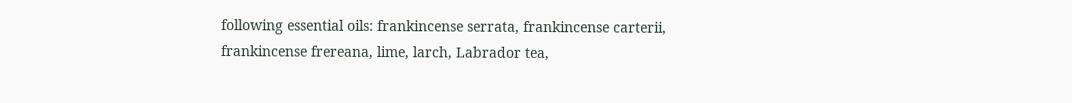following essential oils: frankincense serrata, frankincense carterii, frankincense frereana, lime, larch, Labrador tea,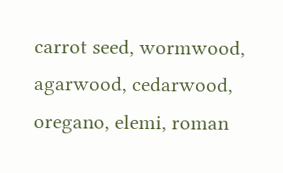carrot seed, wormwood, agarwood, cedarwood, oregano, elemi, roman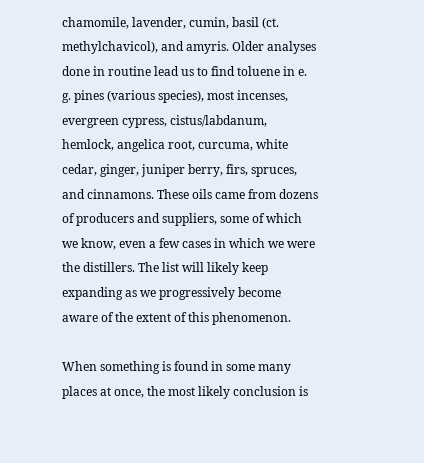chamomile, lavender, cumin, basil (ct. methylchavicol), and amyris. Older analyses done in routine lead us to find toluene in e. g. pines (various species), most incenses, evergreen cypress, cistus/labdanum, hemlock, angelica root, curcuma, white cedar, ginger, juniper berry, firs, spruces, and cinnamons. These oils came from dozens of producers and suppliers, some of which we know, even a few cases in which we were the distillers. The list will likely keep expanding as we progressively become aware of the extent of this phenomenon.

When something is found in some many places at once, the most likely conclusion is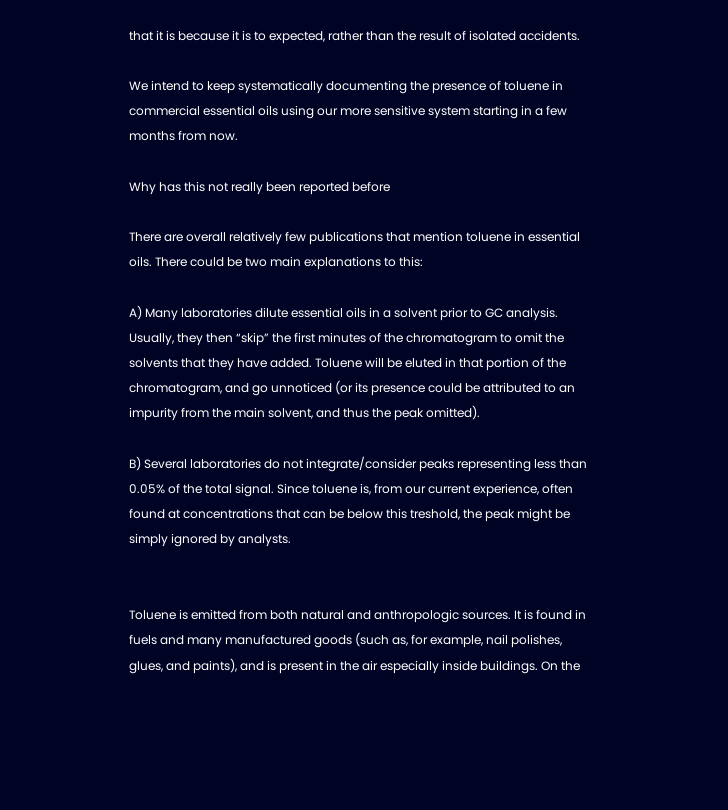that it is because it is to expected, rather than the result of isolated accidents.

We intend to keep systematically documenting the presence of toluene in commercial essential oils using our more sensitive system starting in a few months from now.

Why has this not really been reported before

There are overall relatively few publications that mention toluene in essential oils. There could be two main explanations to this:

A) Many laboratories dilute essential oils in a solvent prior to GC analysis. Usually, they then “skip” the first minutes of the chromatogram to omit the solvents that they have added. Toluene will be eluted in that portion of the chromatogram, and go unnoticed (or its presence could be attributed to an impurity from the main solvent, and thus the peak omitted).

B) Several laboratories do not integrate/consider peaks representing less than 0.05% of the total signal. Since toluene is, from our current experience, often found at concentrations that can be below this treshold, the peak might be simply ignored by analysts.


Toluene is emitted from both natural and anthropologic sources. It is found in fuels and many manufactured goods (such as, for example, nail polishes, glues, and paints), and is present in the air especially inside buildings. On the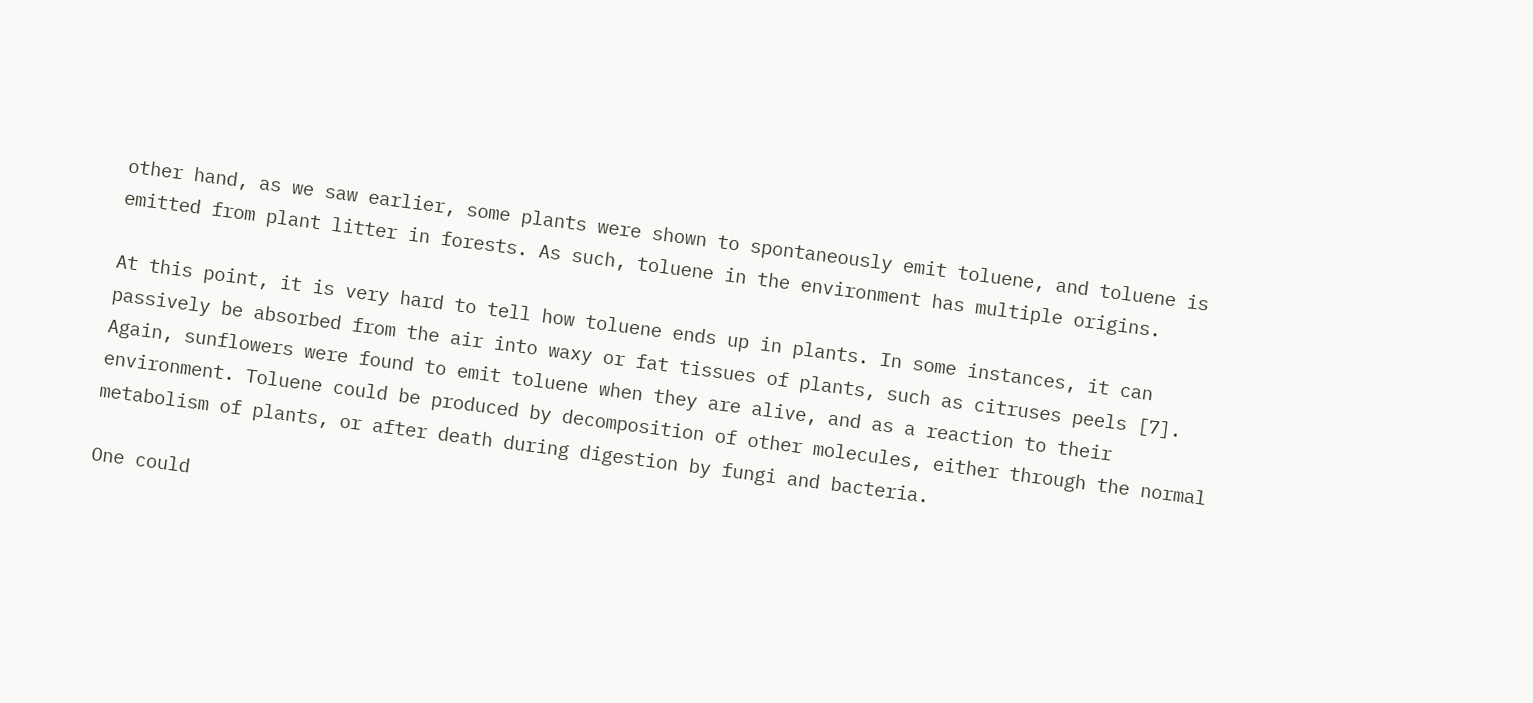other hand, as we saw earlier, some plants were shown to spontaneously emit toluene, and toluene is emitted from plant litter in forests. As such, toluene in the environment has multiple origins.

At this point, it is very hard to tell how toluene ends up in plants. In some instances, it can passively be absorbed from the air into waxy or fat tissues of plants, such as citruses peels [7]. Again, sunflowers were found to emit toluene when they are alive, and as a reaction to their environment. Toluene could be produced by decomposition of other molecules, either through the normal metabolism of plants, or after death during digestion by fungi and bacteria.

One could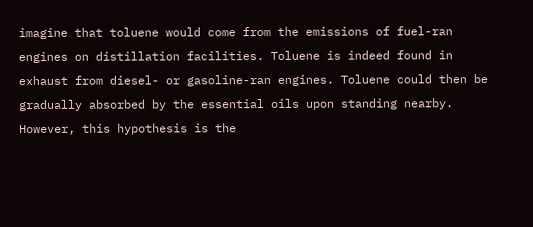imagine that toluene would come from the emissions of fuel-ran engines on distillation facilities. Toluene is indeed found in exhaust from diesel- or gasoline-ran engines. Toluene could then be gradually absorbed by the essential oils upon standing nearby. However, this hypothesis is the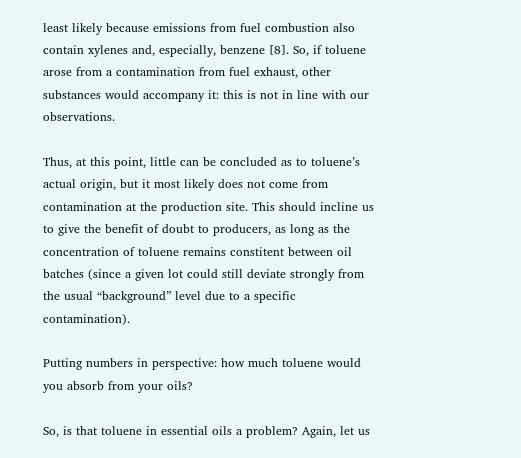least likely because emissions from fuel combustion also contain xylenes and, especially, benzene [8]. So, if toluene arose from a contamination from fuel exhaust, other substances would accompany it: this is not in line with our observations.

Thus, at this point, little can be concluded as to toluene’s actual origin, but it most likely does not come from contamination at the production site. This should incline us to give the benefit of doubt to producers, as long as the concentration of toluene remains constitent between oil batches (since a given lot could still deviate strongly from the usual “background” level due to a specific contamination).

Putting numbers in perspective: how much toluene would you absorb from your oils?

So, is that toluene in essential oils a problem? Again, let us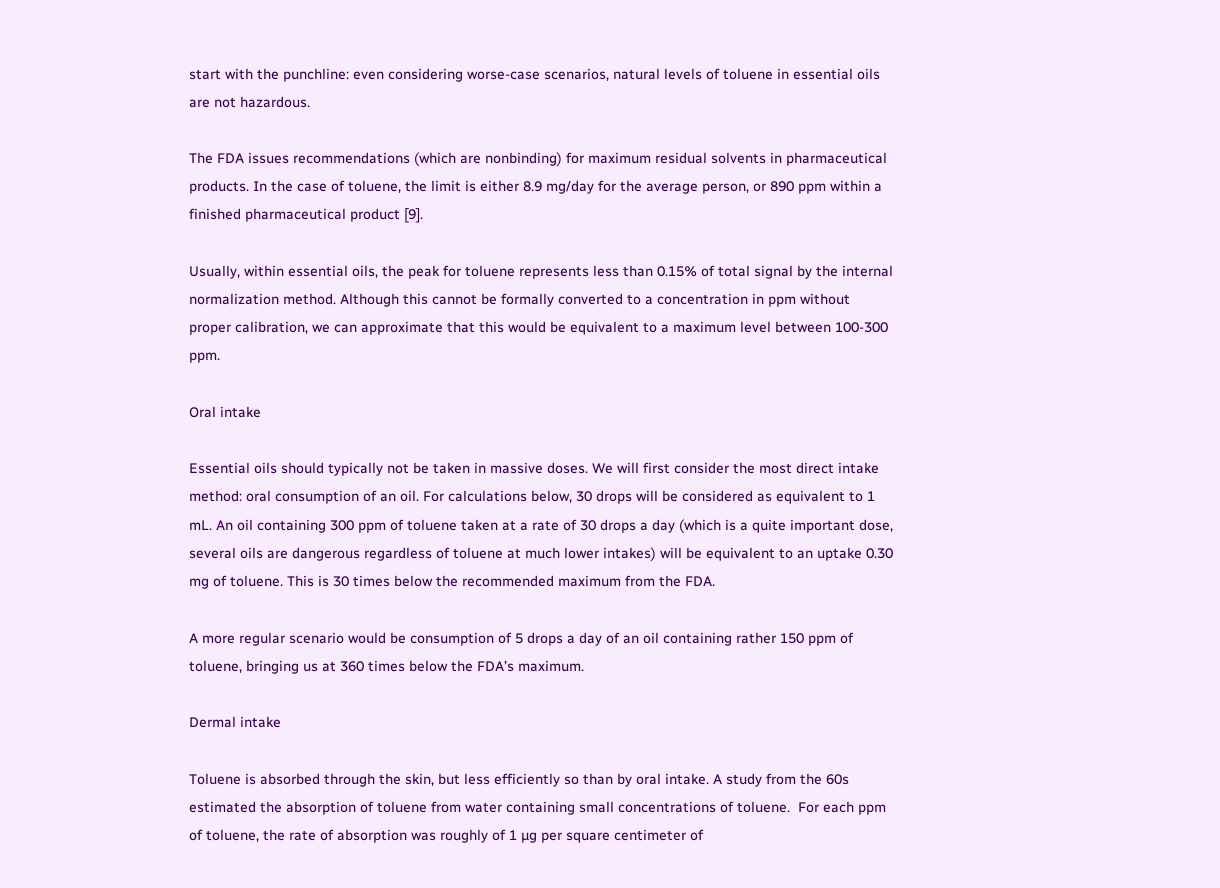start with the punchline: even considering worse-case scenarios, natural levels of toluene in essential oils are not hazardous.

The FDA issues recommendations (which are nonbinding) for maximum residual solvents in pharmaceutical products. In the case of toluene, the limit is either 8.9 mg/day for the average person, or 890 ppm within a finished pharmaceutical product [9].

Usually, within essential oils, the peak for toluene represents less than 0.15% of total signal by the internal normalization method. Although this cannot be formally converted to a concentration in ppm without proper calibration, we can approximate that this would be equivalent to a maximum level between 100-300 ppm.

Oral intake

Essential oils should typically not be taken in massive doses. We will first consider the most direct intake method: oral consumption of an oil. For calculations below, 30 drops will be considered as equivalent to 1 mL. An oil containing 300 ppm of toluene taken at a rate of 30 drops a day (which is a quite important dose, several oils are dangerous regardless of toluene at much lower intakes) will be equivalent to an uptake 0.30 mg of toluene. This is 30 times below the recommended maximum from the FDA.

A more regular scenario would be consumption of 5 drops a day of an oil containing rather 150 ppm of toluene, bringing us at 360 times below the FDA’s maximum.

Dermal intake

Toluene is absorbed through the skin, but less efficiently so than by oral intake. A study from the 60s estimated the absorption of toluene from water containing small concentrations of toluene.  For each ppm of toluene, the rate of absorption was roughly of 1 µg per square centimeter of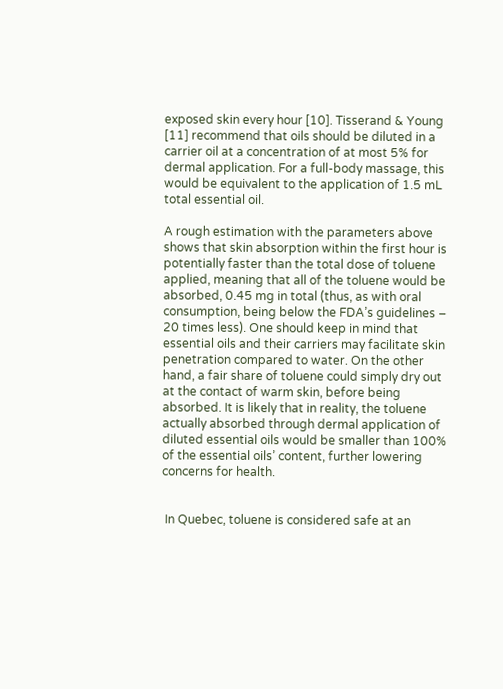exposed skin every hour [10]. Tisserand & Young [11] recommend that oils should be diluted in a carrier oil at a concentration of at most 5% for dermal application. For a full-body massage, this would be equivalent to the application of 1.5 mL total essential oil.

A rough estimation with the parameters above shows that skin absorption within the first hour is potentially faster than the total dose of toluene applied, meaning that all of the toluene would be absorbed, 0.45 mg in total (thus, as with oral consumption, being below the FDA’s guidelines – 20 times less). One should keep in mind that essential oils and their carriers may facilitate skin penetration compared to water. On the other hand, a fair share of toluene could simply dry out at the contact of warm skin, before being absorbed. It is likely that in reality, the toluene actually absorbed through dermal application of diluted essential oils would be smaller than 100% of the essential oils’ content, further lowering concerns for health.


 In Quebec, toluene is considered safe at an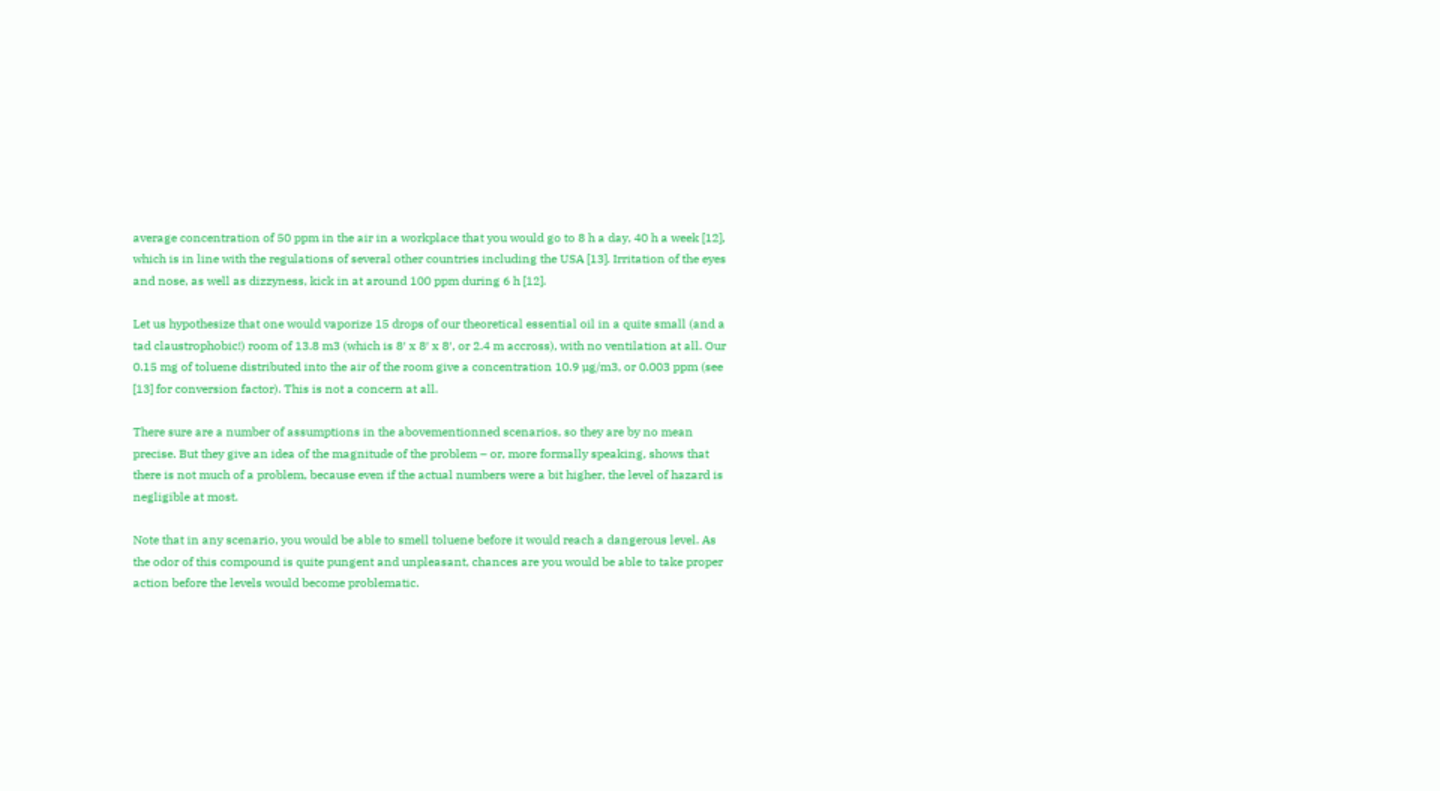average concentration of 50 ppm in the air in a workplace that you would go to 8 h a day, 40 h a week [12], which is in line with the regulations of several other countries including the USA [13]. Irritation of the eyes and nose, as well as dizzyness, kick in at around 100 ppm during 6 h [12].

Let us hypothesize that one would vaporize 15 drops of our theoretical essential oil in a quite small (and a tad claustrophobic!) room of 13.8 m3 (which is 8′ x 8′ x 8′, or 2.4 m accross), with no ventilation at all. Our 0.15 mg of toluene distributed into the air of the room give a concentration 10.9 µg/m3, or 0.003 ppm (see [13] for conversion factor). This is not a concern at all.

There sure are a number of assumptions in the abovementionned scenarios, so they are by no mean precise. But they give an idea of the magnitude of the problem – or, more formally speaking, shows that there is not much of a problem, because even if the actual numbers were a bit higher, the level of hazard is negligible at most.

Note that in any scenario, you would be able to smell toluene before it would reach a dangerous level. As the odor of this compound is quite pungent and unpleasant, chances are you would be able to take proper action before the levels would become problematic.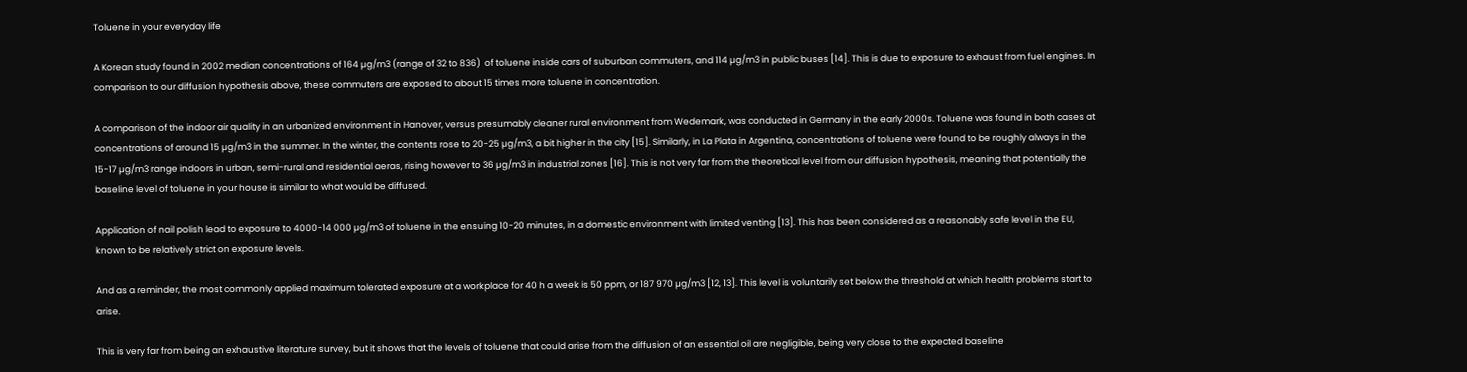Toluene in your everyday life

A Korean study found in 2002 median concentrations of 164 µg/m3 (range of 32 to 836)  of toluene inside cars of suburban commuters, and 114 µg/m3 in public buses [14]. This is due to exposure to exhaust from fuel engines. In comparison to our diffusion hypothesis above, these commuters are exposed to about 15 times more toluene in concentration.

A comparison of the indoor air quality in an urbanized environment in Hanover, versus presumably cleaner rural environment from Wedemark, was conducted in Germany in the early 2000s. Toluene was found in both cases at concentrations of around 15 µg/m3 in the summer. In the winter, the contents rose to 20-25 µg/m3, a bit higher in the city [15]. Similarly, in La Plata in Argentina, concentrations of toluene were found to be roughly always in the 15-17 µg/m3 range indoors in urban, semi-rural and residential aeras, rising however to 36 µg/m3 in industrial zones [16]. This is not very far from the theoretical level from our diffusion hypothesis, meaning that potentially the baseline level of toluene in your house is similar to what would be diffused.

Application of nail polish lead to exposure to 4000-14 000 µg/m3 of toluene in the ensuing 10-20 minutes, in a domestic environment with limited venting [13]. This has been considered as a reasonably safe level in the EU, known to be relatively strict on exposure levels.

And as a reminder, the most commonly applied maximum tolerated exposure at a workplace for 40 h a week is 50 ppm, or 187 970 µg/m3 [12, 13]. This level is voluntarily set below the threshold at which health problems start to arise.

This is very far from being an exhaustive literature survey, but it shows that the levels of toluene that could arise from the diffusion of an essential oil are negligible, being very close to the expected baseline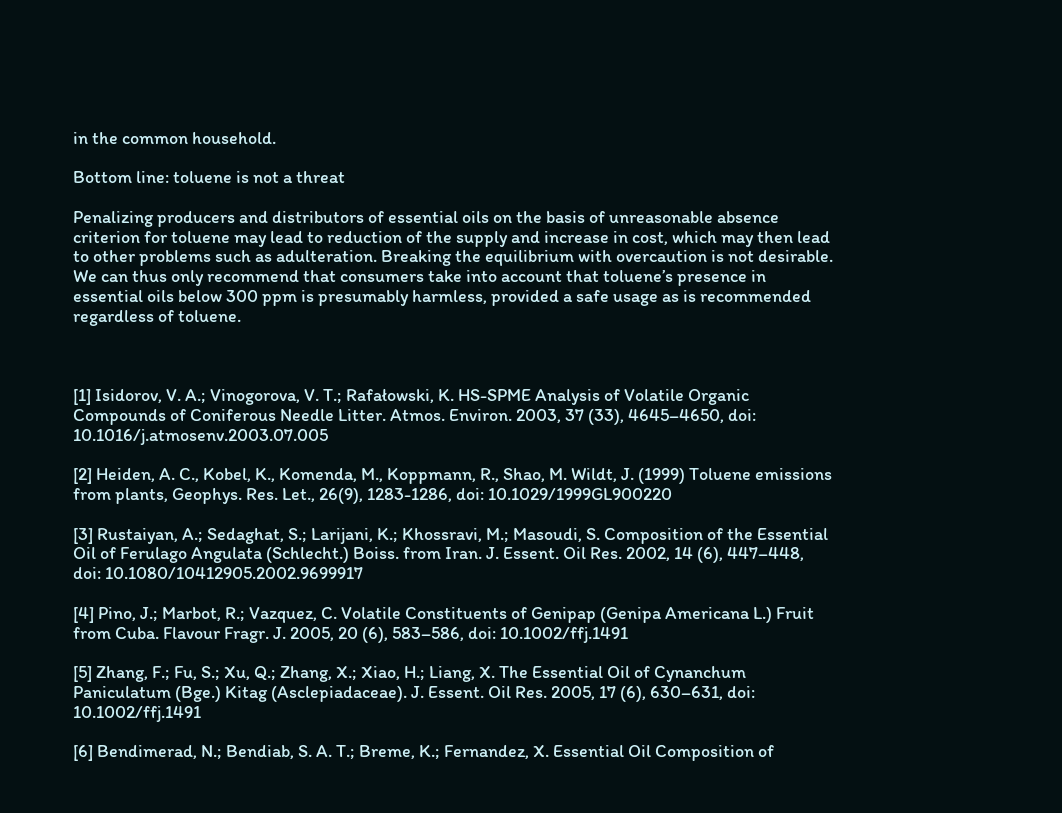in the common household.

Bottom line: toluene is not a threat

Penalizing producers and distributors of essential oils on the basis of unreasonable absence criterion for toluene may lead to reduction of the supply and increase in cost, which may then lead to other problems such as adulteration. Breaking the equilibrium with overcaution is not desirable. We can thus only recommend that consumers take into account that toluene’s presence in essential oils below 300 ppm is presumably harmless, provided a safe usage as is recommended regardless of toluene.



[1] Isidorov, V. A.; Vinogorova, V. T.; Rafałowski, K. HS-SPME Analysis of Volatile Organic Compounds of Coniferous Needle Litter. Atmos. Environ. 2003, 37 (33), 4645–4650, doi: 10.1016/j.atmosenv.2003.07.005

[2] Heiden, A. C., Kobel, K., Komenda, M., Koppmann, R., Shao, M. Wildt, J. (1999) Toluene emissions from plants, Geophys. Res. Let., 26(9), 1283-1286, doi: 10.1029/1999GL900220

[3] Rustaiyan, A.; Sedaghat, S.; Larijani, K.; Khossravi, M.; Masoudi, S. Composition of the Essential Oil of Ferulago Angulata (Schlecht.) Boiss. from Iran. J. Essent. Oil Res. 2002, 14 (6), 447–448, doi: 10.1080/10412905.2002.9699917

[4] Pino, J.; Marbot, R.; Vazquez, C. Volatile Constituents of Genipap (Genipa Americana L.) Fruit from Cuba. Flavour Fragr. J. 2005, 20 (6), 583–586, doi: 10.1002/ffj.1491

[5] Zhang, F.; Fu, S.; Xu, Q.; Zhang, X.; Xiao, H.; Liang, X. The Essential Oil of Cynanchum Paniculatum (Bge.) Kitag (Asclepiadaceae). J. Essent. Oil Res. 2005, 17 (6), 630–631, doi: 10.1002/ffj.1491

[6] Bendimerad, N.; Bendiab, S. A. T.; Breme, K.; Fernandez, X. Essential Oil Composition of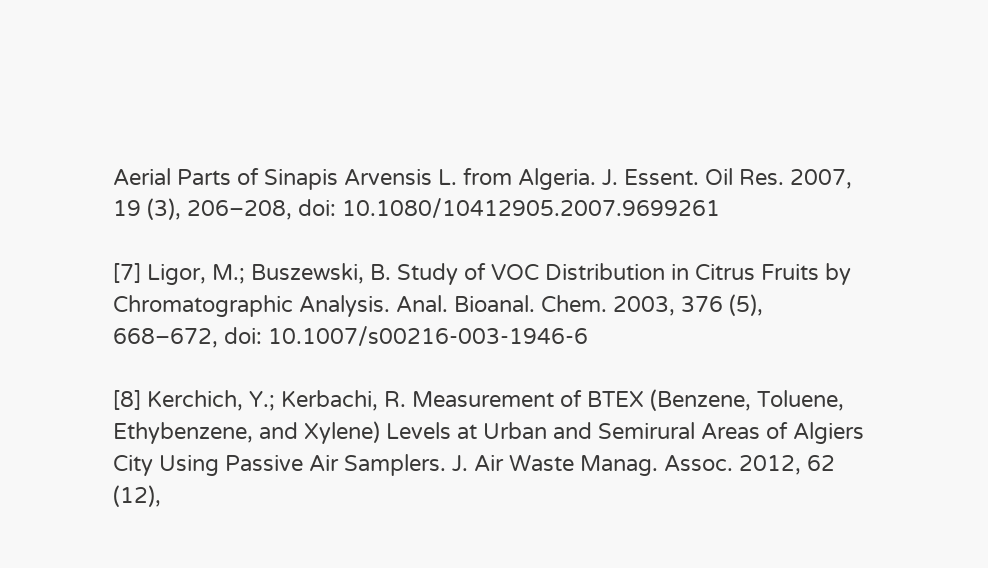Aerial Parts of Sinapis Arvensis L. from Algeria. J. Essent. Oil Res. 2007, 19 (3), 206–208, doi: 10.1080/10412905.2007.9699261

[7] Ligor, M.; Buszewski, B. Study of VOC Distribution in Citrus Fruits by Chromatographic Analysis. Anal. Bioanal. Chem. 2003, 376 (5), 668–672, doi: 10.1007/s00216-003-1946-6

[8] Kerchich, Y.; Kerbachi, R. Measurement of BTEX (Benzene, Toluene, Ethybenzene, and Xylene) Levels at Urban and Semirural Areas of Algiers City Using Passive Air Samplers. J. Air Waste Manag. Assoc. 2012, 62 (12),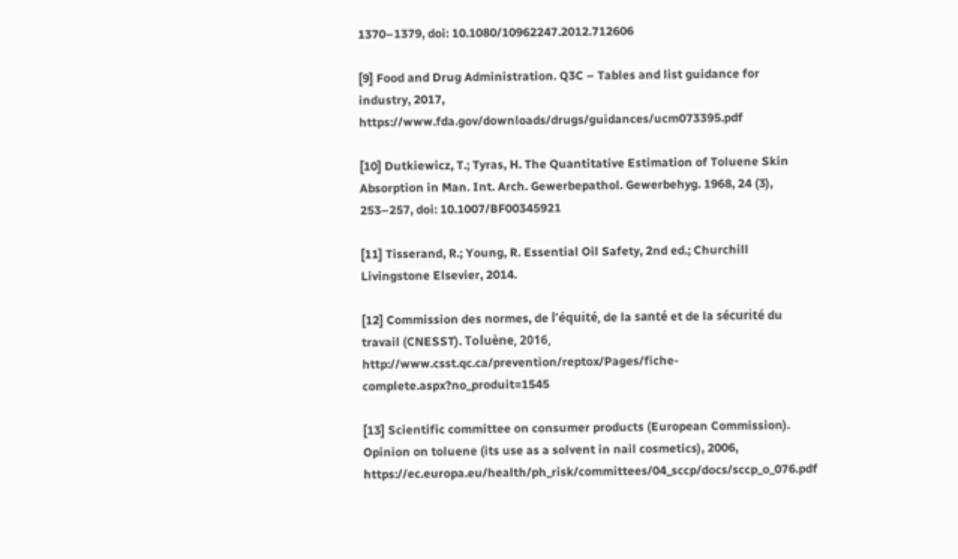1370–1379, doi: 10.1080/10962247.2012.712606

[9] Food and Drug Administration. Q3C – Tables and list guidance for industry, 2017, https://www.fda.gov/downloads/drugs/guidances/ucm073395.pdf

[10] Dutkiewicz, T.; Tyras, H. The Quantitative Estimation of Toluene Skin Absorption in Man. Int. Arch. Gewerbepathol. Gewerbehyg. 1968, 24 (3), 253–257, doi: 10.1007/BF00345921

[11] Tisserand, R.; Young, R. Essential Oil Safety, 2nd ed.; Churchill Livingstone Elsevier, 2014.

[12] Commission des normes, de l’équité, de la santé et de la sécurité du travail (CNESST). Toluène, 2016, http://www.csst.qc.ca/prevention/reptox/Pages/fiche-complete.aspx?no_produit=1545

[13] Scientific committee on consumer products (European Commission). Opinion on toluene (its use as a solvent in nail cosmetics), 2006, https://ec.europa.eu/health/ph_risk/committees/04_sccp/docs/sccp_o_076.pdf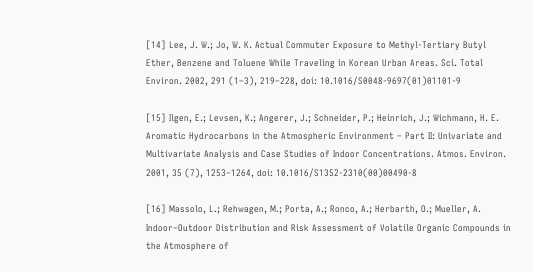[14] Lee, J. W.; Jo, W. K. Actual Commuter Exposure to Methyl-Tertiary Butyl Ether, Benzene and Toluene While Traveling in Korean Urban Areas. Sci. Total Environ. 2002, 291 (1–3), 219–228, doi: 10.1016/S0048-9697(01)01101-9

[15] Ilgen, E.; Levsen, K.; Angerer, J.; Schneider, P.; Heinrich, J.; Wichmann, H. E. Aromatic Hydrocarbons in the Atmospheric Environment – Part II: Univariate and Multivariate Analysis and Case Studies of Indoor Concentrations. Atmos. Environ. 2001, 35 (7), 1253–1264, doi: 10.1016/S1352-2310(00)00490-8

[16] Massolo, L.; Rehwagen, M.; Porta, A.; Ronco, A.; Herbarth, O.; Mueller, A. Indoor–Outdoor Distribution and Risk Assessment of Volatile Organic Compounds in the Atmosphere of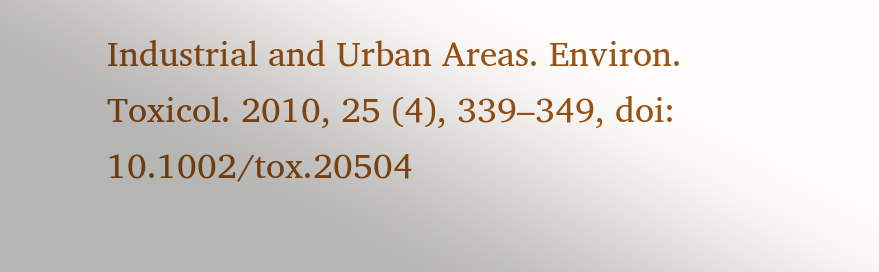Industrial and Urban Areas. Environ. Toxicol. 2010, 25 (4), 339–349, doi: 10.1002/tox.20504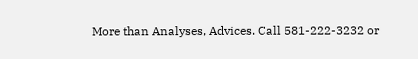More than Analyses, Advices. Call 581-222-3232 or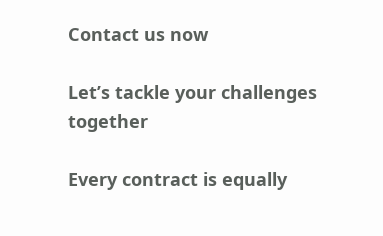Contact us now

Let’s tackle your challenges together

Every contract is equally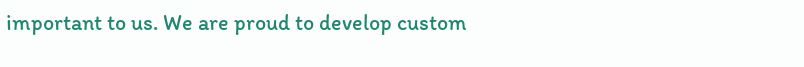important to us. We are proud to develop custom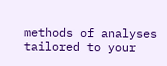methods of analyses tailored to your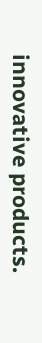innovative products.